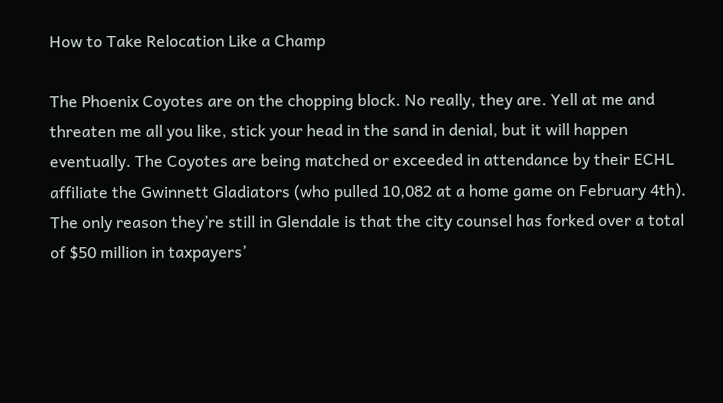How to Take Relocation Like a Champ

The Phoenix Coyotes are on the chopping block. No really, they are. Yell at me and threaten me all you like, stick your head in the sand in denial, but it will happen eventually. The Coyotes are being matched or exceeded in attendance by their ECHL affiliate the Gwinnett Gladiators (who pulled 10,082 at a home game on February 4th). The only reason they’re still in Glendale is that the city counsel has forked over a total of $50 million in taxpayers’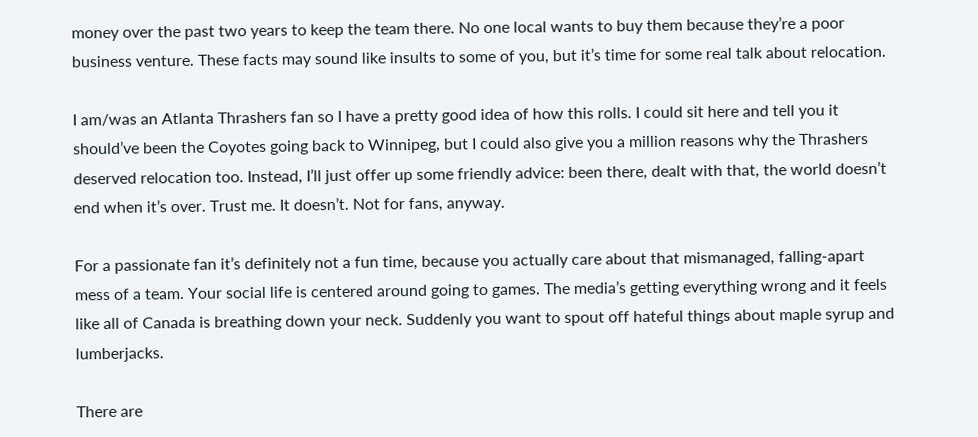money over the past two years to keep the team there. No one local wants to buy them because they’re a poor business venture. These facts may sound like insults to some of you, but it’s time for some real talk about relocation.

I am/was an Atlanta Thrashers fan so I have a pretty good idea of how this rolls. I could sit here and tell you it should’ve been the Coyotes going back to Winnipeg, but I could also give you a million reasons why the Thrashers deserved relocation too. Instead, I’ll just offer up some friendly advice: been there, dealt with that, the world doesn’t end when it’s over. Trust me. It doesn’t. Not for fans, anyway.

For a passionate fan it’s definitely not a fun time, because you actually care about that mismanaged, falling-apart mess of a team. Your social life is centered around going to games. The media’s getting everything wrong and it feels like all of Canada is breathing down your neck. Suddenly you want to spout off hateful things about maple syrup and lumberjacks.

There are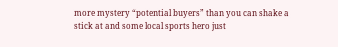more mystery “potential buyers” than you can shake a stick at and some local sports hero just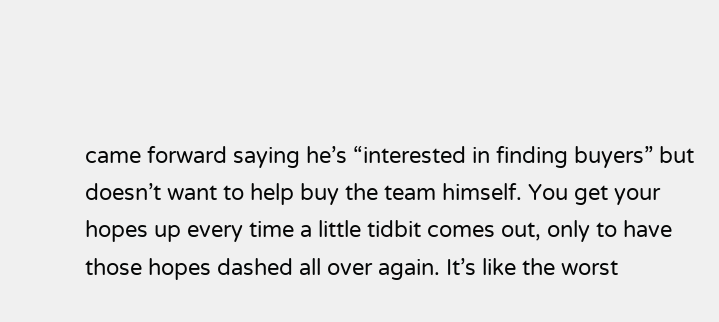came forward saying he’s “interested in finding buyers” but doesn’t want to help buy the team himself. You get your hopes up every time a little tidbit comes out, only to have those hopes dashed all over again. It’s like the worst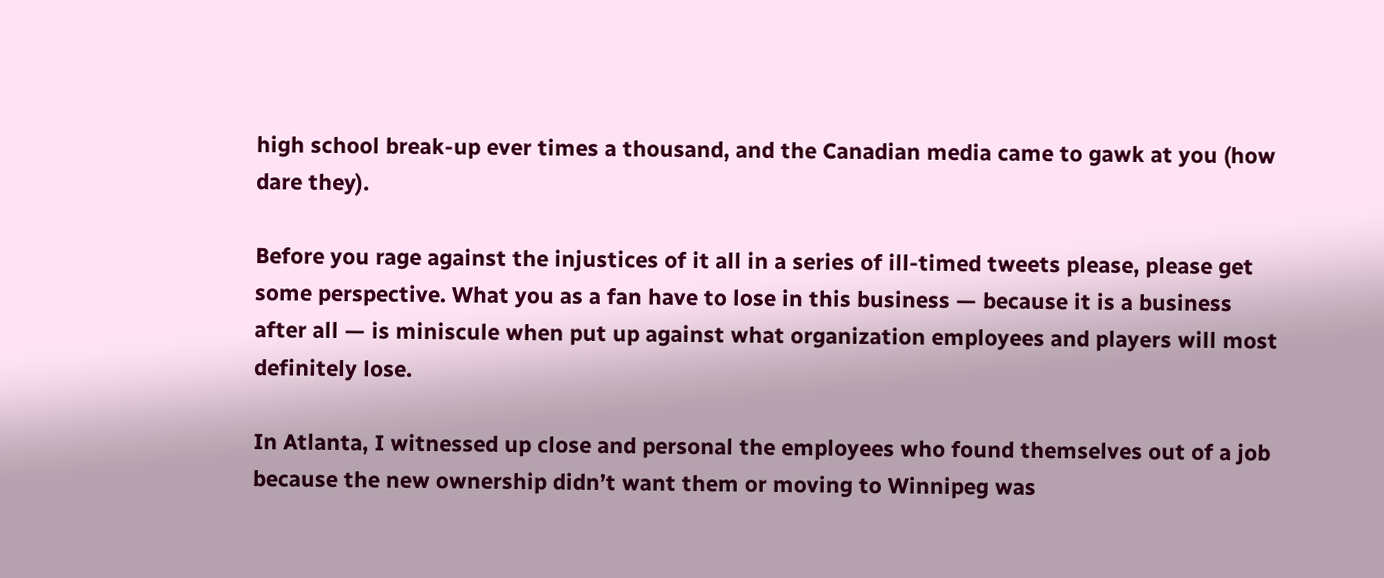high school break-up ever times a thousand, and the Canadian media came to gawk at you (how dare they).

Before you rage against the injustices of it all in a series of ill-timed tweets please, please get some perspective. What you as a fan have to lose in this business — because it is a business after all — is miniscule when put up against what organization employees and players will most definitely lose.

In Atlanta, I witnessed up close and personal the employees who found themselves out of a job because the new ownership didn’t want them or moving to Winnipeg was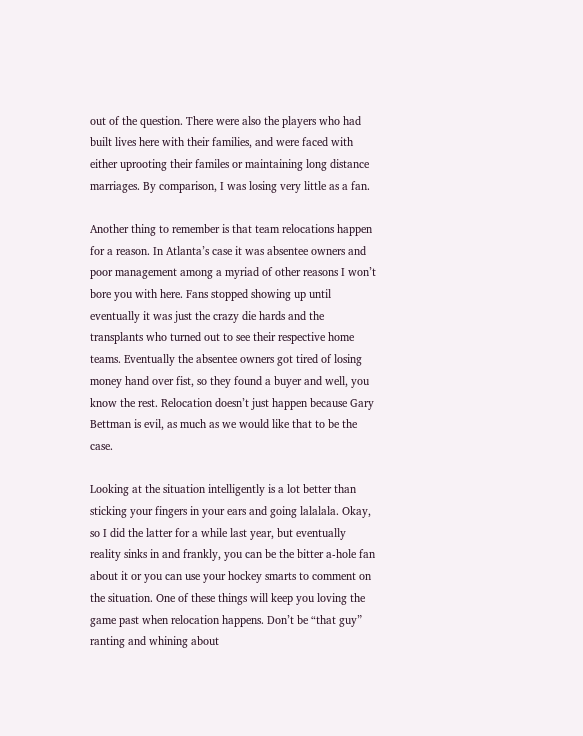out of the question. There were also the players who had built lives here with their families, and were faced with either uprooting their familes or maintaining long distance marriages. By comparison, I was losing very little as a fan.

Another thing to remember is that team relocations happen for a reason. In Atlanta’s case it was absentee owners and poor management among a myriad of other reasons I won’t bore you with here. Fans stopped showing up until eventually it was just the crazy die hards and the transplants who turned out to see their respective home teams. Eventually the absentee owners got tired of losing money hand over fist, so they found a buyer and well, you know the rest. Relocation doesn’t just happen because Gary Bettman is evil, as much as we would like that to be the case.

Looking at the situation intelligently is a lot better than sticking your fingers in your ears and going lalalala. Okay, so I did the latter for a while last year, but eventually reality sinks in and frankly, you can be the bitter a-hole fan about it or you can use your hockey smarts to comment on the situation. One of these things will keep you loving the game past when relocation happens. Don’t be “that guy” ranting and whining about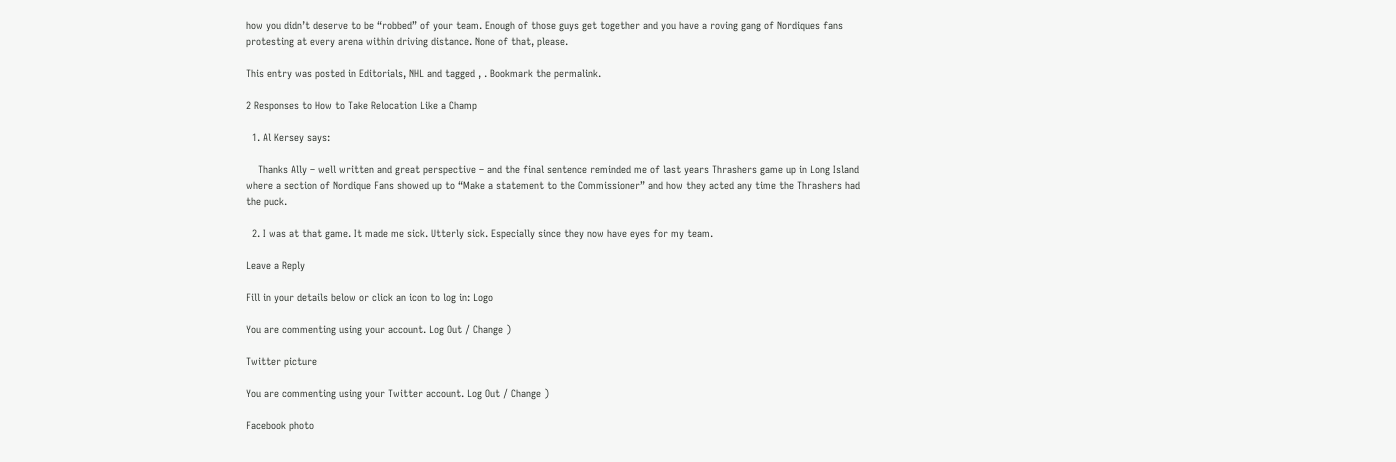how you didn’t deserve to be “robbed” of your team. Enough of those guys get together and you have a roving gang of Nordiques fans protesting at every arena within driving distance. None of that, please.

This entry was posted in Editorials, NHL and tagged , . Bookmark the permalink.

2 Responses to How to Take Relocation Like a Champ

  1. Al Kersey says:

    Thanks Ally – well written and great perspective – and the final sentence reminded me of last years Thrashers game up in Long Island where a section of Nordique Fans showed up to “Make a statement to the Commissioner” and how they acted any time the Thrashers had the puck.

  2. I was at that game. It made me sick. Utterly sick. Especially since they now have eyes for my team.

Leave a Reply

Fill in your details below or click an icon to log in: Logo

You are commenting using your account. Log Out / Change )

Twitter picture

You are commenting using your Twitter account. Log Out / Change )

Facebook photo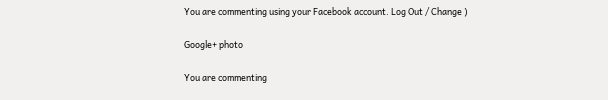You are commenting using your Facebook account. Log Out / Change )

Google+ photo

You are commenting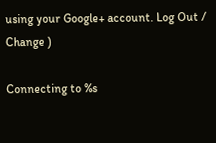using your Google+ account. Log Out / Change )

Connecting to %s